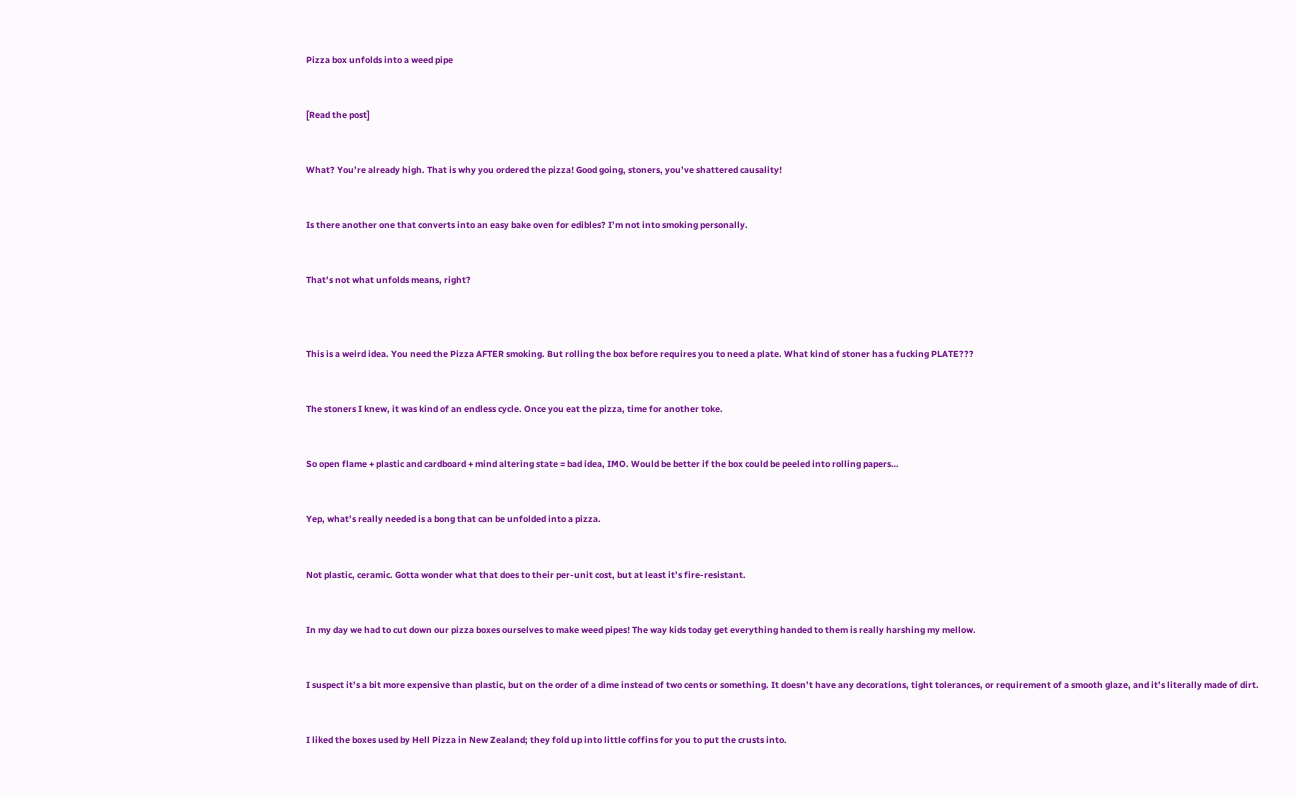Pizza box unfolds into a weed pipe


[Read the post]


What? You’re already high. That is why you ordered the pizza! Good going, stoners, you’ve shattered causality!


Is there another one that converts into an easy bake oven for edibles? I’m not into smoking personally.


That’s not what unfolds means, right?



This is a weird idea. You need the Pizza AFTER smoking. But rolling the box before requires you to need a plate. What kind of stoner has a fucking PLATE???


The stoners I knew, it was kind of an endless cycle. Once you eat the pizza, time for another toke.


So open flame + plastic and cardboard + mind altering state = bad idea, IMO. Would be better if the box could be peeled into rolling papers…


Yep, what’s really needed is a bong that can be unfolded into a pizza.


Not plastic, ceramic. Gotta wonder what that does to their per-unit cost, but at least it’s fire-resistant.


In my day we had to cut down our pizza boxes ourselves to make weed pipes! The way kids today get everything handed to them is really harshing my mellow.


I suspect it’s a bit more expensive than plastic, but on the order of a dime instead of two cents or something. It doesn’t have any decorations, tight tolerances, or requirement of a smooth glaze, and it’s literally made of dirt.


I liked the boxes used by Hell Pizza in New Zealand; they fold up into little coffins for you to put the crusts into.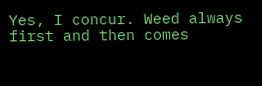Yes, I concur. Weed always first and then comes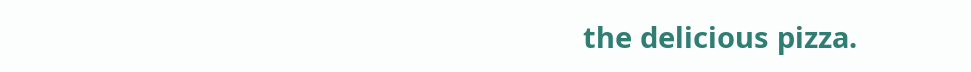the delicious pizza.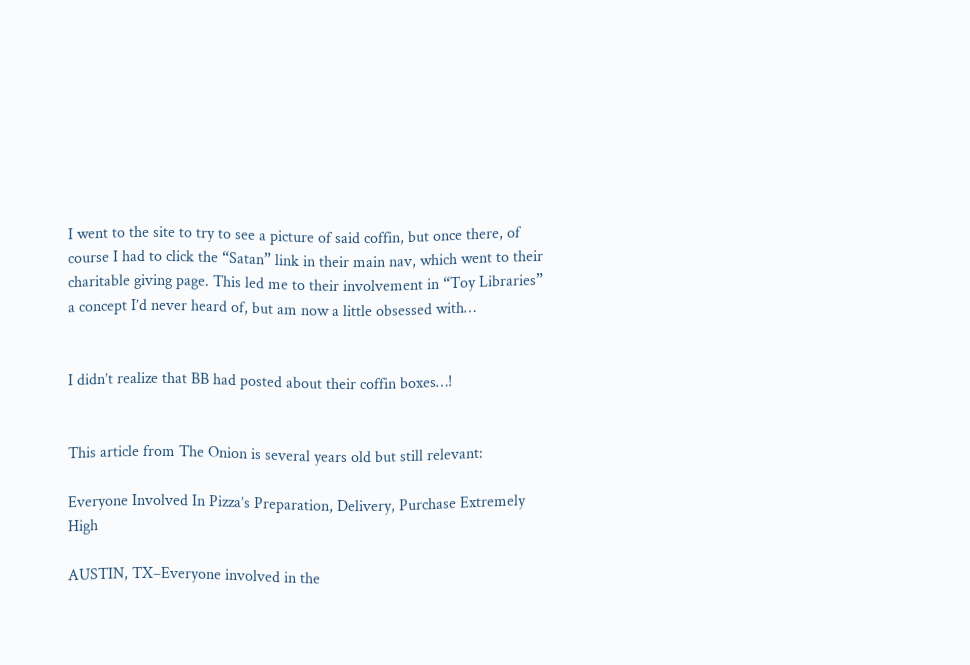I went to the site to try to see a picture of said coffin, but once there, of course I had to click the “Satan” link in their main nav, which went to their charitable giving page. This led me to their involvement in “Toy Libraries” a concept I’d never heard of, but am now a little obsessed with…


I didn’t realize that BB had posted about their coffin boxes…!


This article from The Onion is several years old but still relevant:

Everyone Involved In Pizza’s Preparation, Delivery, Purchase Extremely High

AUSTIN, TX–Everyone involved in the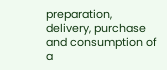preparation, delivery, purchase and consumption of a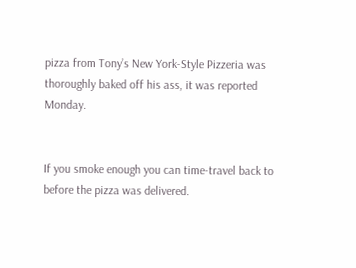pizza from Tony’s New York-Style Pizzeria was thoroughly baked off his ass, it was reported Monday.


If you smoke enough you can time-travel back to before the pizza was delivered.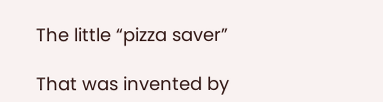The little “pizza saver”

That was invented by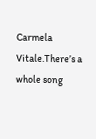Carmela Vitale.There’s a whole song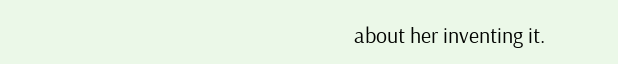about her inventing it.